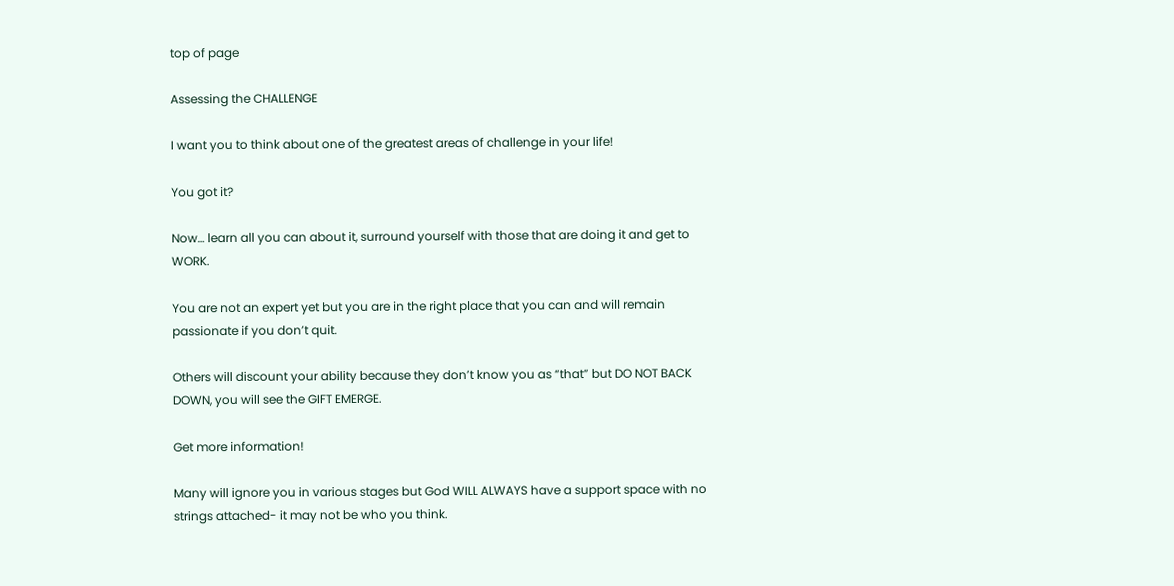top of page

Assessing the CHALLENGE

I want you to think about one of the greatest areas of challenge in your life!

You got it?

Now… learn all you can about it, surround yourself with those that are doing it and get to WORK.

You are not an expert yet but you are in the right place that you can and will remain passionate if you don’t quit.

Others will discount your ability because they don’t know you as “that” but DO NOT BACK DOWN, you will see the GIFT EMERGE.

Get more information!

Many will ignore you in various stages but God WILL ALWAYS have a support space with no strings attached- it may not be who you think.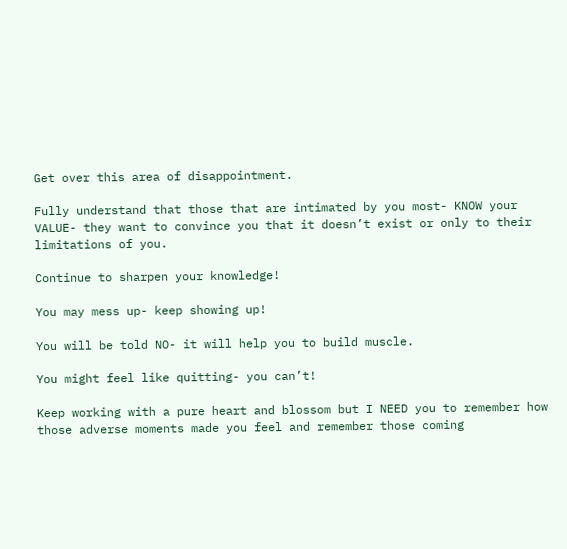Get over this area of disappointment.

Fully understand that those that are intimated by you most- KNOW your VALUE- they want to convince you that it doesn’t exist or only to their limitations of you.

Continue to sharpen your knowledge!

You may mess up- keep showing up!

You will be told NO- it will help you to build muscle.

You might feel like quitting- you can’t!

Keep working with a pure heart and blossom but I NEED you to remember how those adverse moments made you feel and remember those coming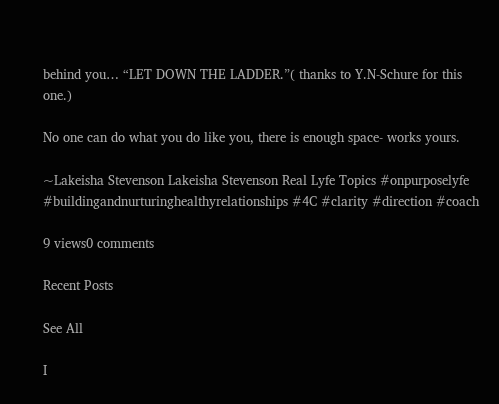behind you… “LET DOWN THE LADDER.”( thanks to Y.N-Schure for this one.)

No one can do what you do like you, there is enough space- works yours.

~Lakeisha Stevenson Lakeisha Stevenson Real Lyfe Topics #onpurposelyfe #buildingandnurturinghealthyrelationships #4C #clarity #direction #coach

9 views0 comments

Recent Posts

See All

I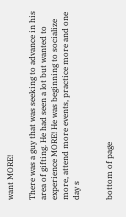want MORE!

There was a guy that was seeking to advance in his area of gifting. He had seen a lot but wanted to experience MORE! He was beginning to socialize more, attend more events, practice more and one day s


bottom of page